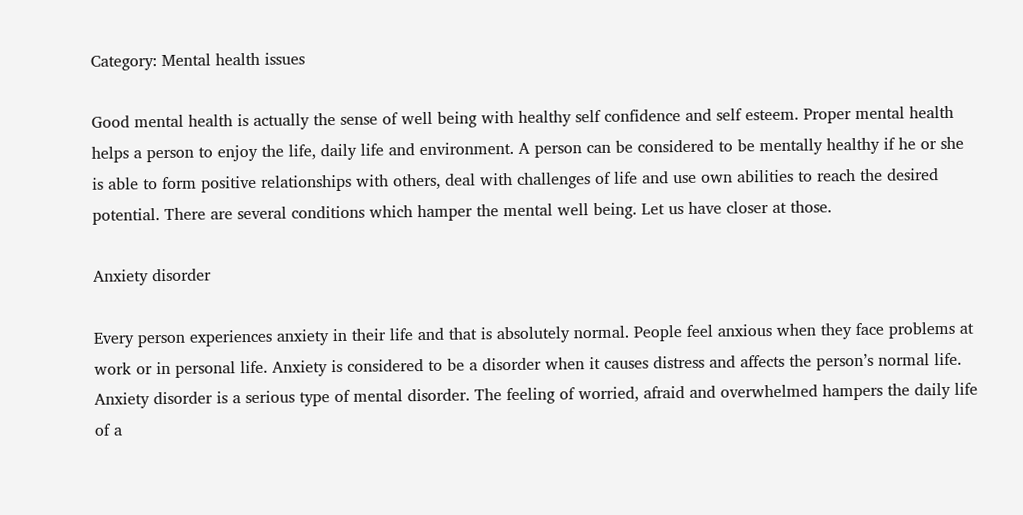Category: Mental health issues

Good mental health is actually the sense of well being with healthy self confidence and self esteem. Proper mental health helps a person to enjoy the life, daily life and environment. A person can be considered to be mentally healthy if he or she is able to form positive relationships with others, deal with challenges of life and use own abilities to reach the desired potential. There are several conditions which hamper the mental well being. Let us have closer at those.

Anxiety disorder

Every person experiences anxiety in their life and that is absolutely normal. People feel anxious when they face problems at work or in personal life. Anxiety is considered to be a disorder when it causes distress and affects the person’s normal life. Anxiety disorder is a serious type of mental disorder. The feeling of worried, afraid and overwhelmed hampers the daily life of a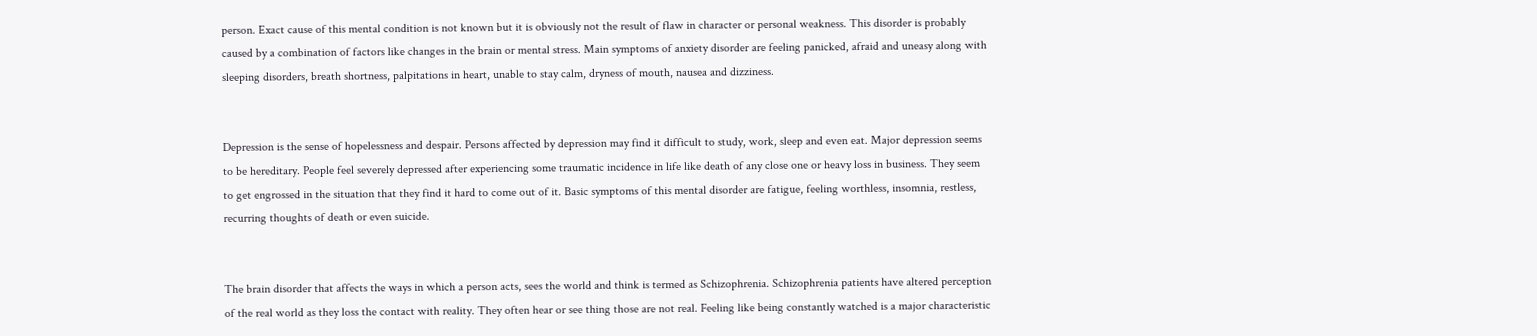person. Exact cause of this mental condition is not known but it is obviously not the result of flaw in character or personal weakness. This disorder is probably caused by a combination of factors like changes in the brain or mental stress. Main symptoms of anxiety disorder are feeling panicked, afraid and uneasy along with sleeping disorders, breath shortness, palpitations in heart, unable to stay calm, dryness of mouth, nausea and dizziness.


Depression is the sense of hopelessness and despair. Persons affected by depression may find it difficult to study, work, sleep and even eat. Major depression seems to be hereditary. People feel severely depressed after experiencing some traumatic incidence in life like death of any close one or heavy loss in business. They seem to get engrossed in the situation that they find it hard to come out of it. Basic symptoms of this mental disorder are fatigue, feeling worthless, insomnia, restless, recurring thoughts of death or even suicide.


The brain disorder that affects the ways in which a person acts, sees the world and think is termed as Schizophrenia. Schizophrenia patients have altered perception of the real world as they loss the contact with reality. They often hear or see thing those are not real. Feeling like being constantly watched is a major characteristic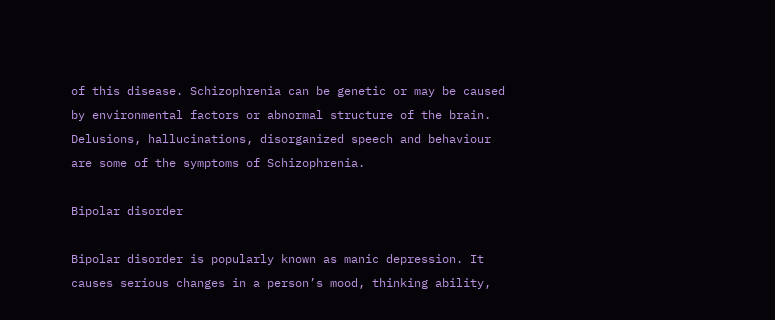of this disease. Schizophrenia can be genetic or may be caused by environmental factors or abnormal structure of the brain. Delusions, hallucinations, disorganized speech and behaviour are some of the symptoms of Schizophrenia.

Bipolar disorder

Bipolar disorder is popularly known as manic depression. It causes serious changes in a person’s mood, thinking ability,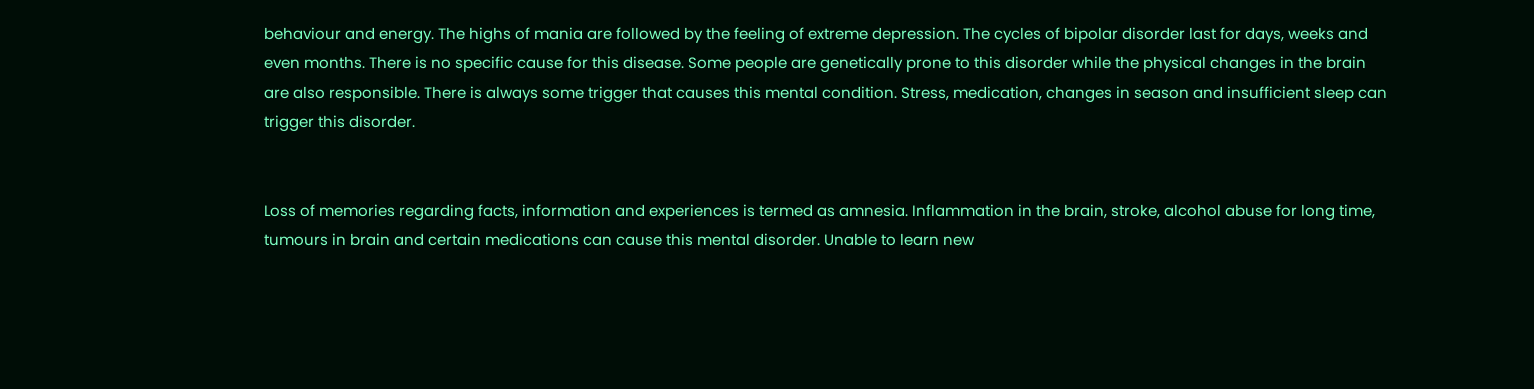behaviour and energy. The highs of mania are followed by the feeling of extreme depression. The cycles of bipolar disorder last for days, weeks and even months. There is no specific cause for this disease. Some people are genetically prone to this disorder while the physical changes in the brain are also responsible. There is always some trigger that causes this mental condition. Stress, medication, changes in season and insufficient sleep can trigger this disorder.


Loss of memories regarding facts, information and experiences is termed as amnesia. Inflammation in the brain, stroke, alcohol abuse for long time, tumours in brain and certain medications can cause this mental disorder. Unable to learn new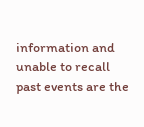information and unable to recall past events are the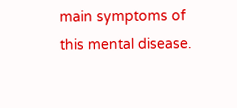main symptoms of this mental disease.